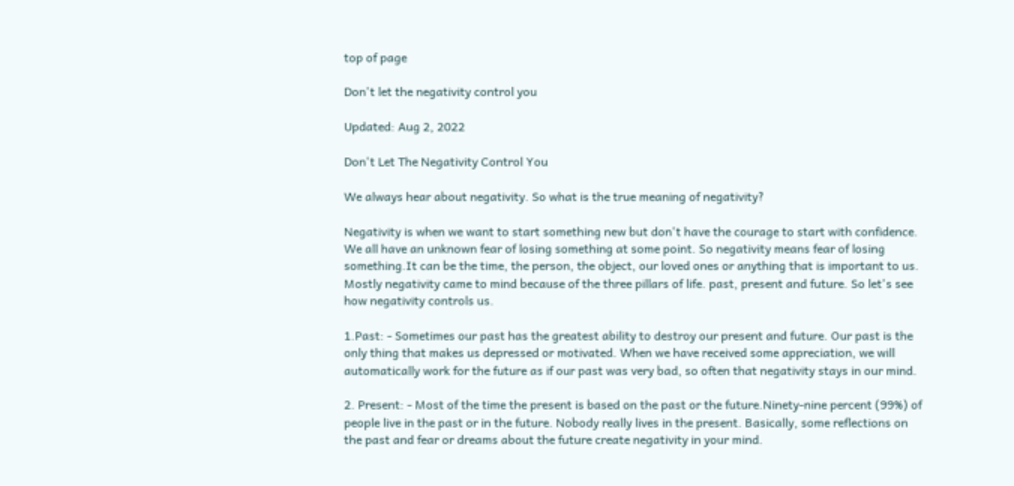top of page

Don't let the negativity control you

Updated: Aug 2, 2022

Don't Let The Negativity Control You

We always hear about negativity. So what is the true meaning of negativity?

Negativity is when we want to start something new but don't have the courage to start with confidence. We all have an unknown fear of losing something at some point. So negativity means fear of losing something.It can be the time, the person, the object, our loved ones or anything that is important to us. Mostly negativity came to mind because of the three pillars of life. past, present and future. So let's see how negativity controls us.

1.Past: - Sometimes our past has the greatest ability to destroy our present and future. Our past is the only thing that makes us depressed or motivated. When we have received some appreciation, we will automatically work for the future as if our past was very bad, so often that negativity stays in our mind.

2. Present: - Most of the time the present is based on the past or the future.Ninety-nine percent (99%) of people live in the past or in the future. Nobody really lives in the present. Basically, some reflections on the past and fear or dreams about the future create negativity in your mind.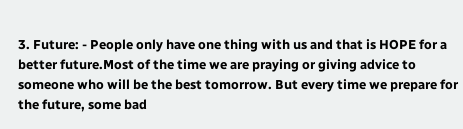3. Future: - People only have one thing with us and that is HOPE for a better future.Most of the time we are praying or giving advice to someone who will be the best tomorrow. But every time we prepare for the future, some bad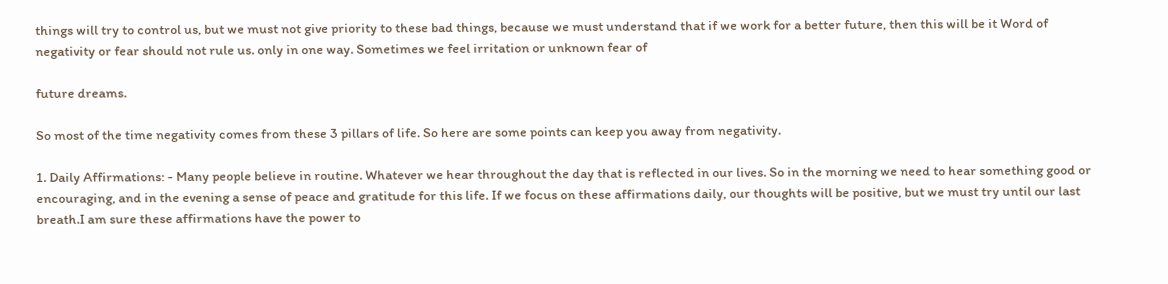things will try to control us, but we must not give priority to these bad things, because we must understand that if we work for a better future, then this will be it Word of negativity or fear should not rule us. only in one way. Sometimes we feel irritation or unknown fear of

future dreams.

So most of the time negativity comes from these 3 pillars of life. So here are some points can keep you away from negativity.

1. Daily Affirmations: - Many people believe in routine. Whatever we hear throughout the day that is reflected in our lives. So in the morning we need to hear something good or encouraging, and in the evening a sense of peace and gratitude for this life. If we focus on these affirmations daily, our thoughts will be positive, but we must try until our last breath.I am sure these affirmations have the power to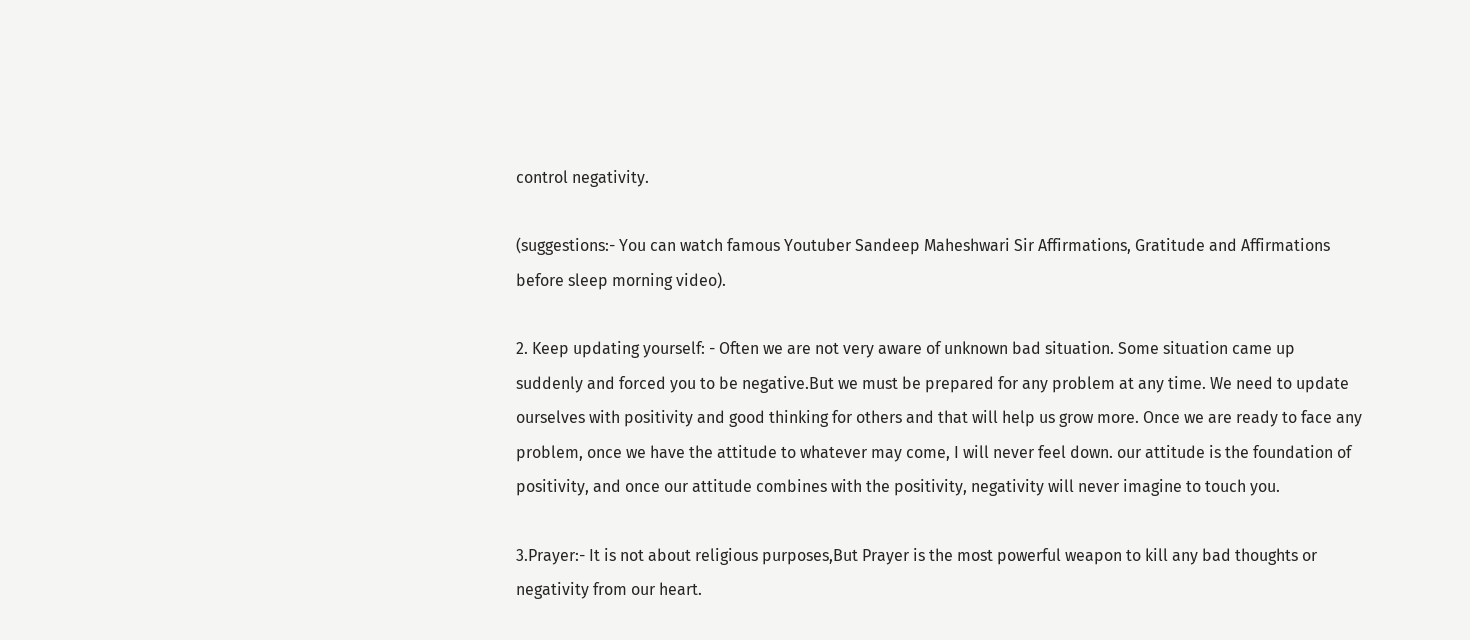control negativity.

(suggestions:- You can watch famous Youtuber Sandeep Maheshwari Sir Affirmations, Gratitude and Affirmations before sleep morning video).

2. Keep updating yourself: - Often we are not very aware of unknown bad situation. Some situation came up suddenly and forced you to be negative.But we must be prepared for any problem at any time. We need to update ourselves with positivity and good thinking for others and that will help us grow more. Once we are ready to face any problem, once we have the attitude to whatever may come, I will never feel down. our attitude is the foundation of positivity, and once our attitude combines with the positivity, negativity will never imagine to touch you.

3.Prayer:- It is not about religious purposes,But Prayer is the most powerful weapon to kill any bad thoughts or negativity from our heart.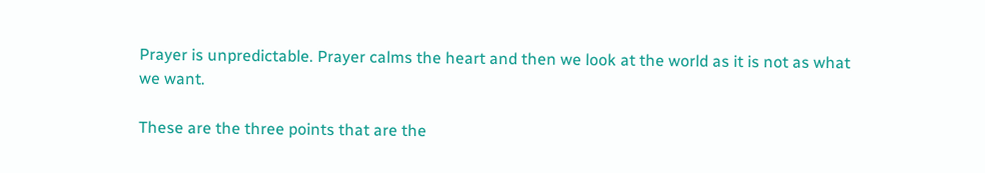Prayer is unpredictable. Prayer calms the heart and then we look at the world as it is not as what we want.

These are the three points that are the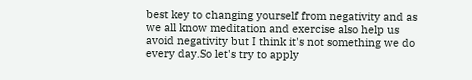best key to changing yourself from negativity and as we all know meditation and exercise also help us avoid negativity but I think it's not something we do every day.So let's try to apply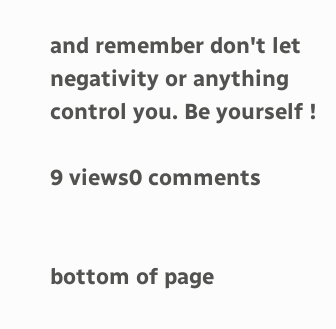and remember don't let negativity or anything control you. Be yourself !

9 views0 comments


bottom of page